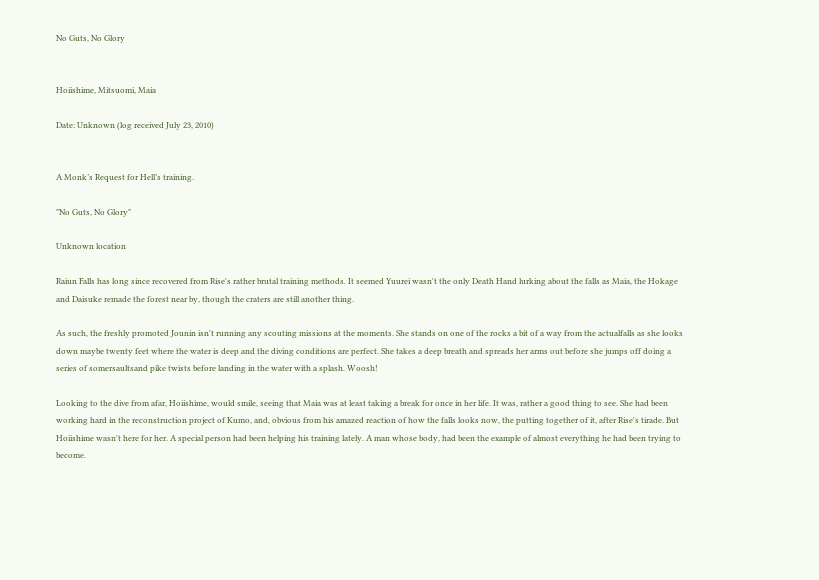No Guts, No Glory


Hoiishime, Mitsuomi, Maia

Date: Unknown (log received July 23, 2010)


A Monk’s Request for Hell’s training.

"No Guts, No Glory"

Unknown location

Raiun Falls has long since recovered from Rise's rather brutal training methods. It seemed Yuurei wasn't the only Death Hand lurking about the falls as Maia, the Hokage and Daisuke remade the forest near by, though the craters are still another thing.

As such, the freshly promoted Jounin isn't running any scouting missions at the moments. She stands on one of the rocks a bit of a way from the actualfalls as she looks down maybe twenty feet where the water is deep and the diving conditions are perfect. She takes a deep breath and spreads her arms out before she jumps off doing a series of somersaultsand pike twists before landing in the water with a splash. Woosh!

Looking to the dive from afar, Hoiishime, would smile, seeing that Maia was at least taking a break for once in her life. It was, rather a good thing to see. She had been working hard in the reconstruction project of Kumo, and, obvious from his amazed reaction of how the falls looks now, the putting together of it, after Rise's tirade. But Hoiishime wasn't here for her. A special person had been helping his training lately. A man whose body, had been the example of almost everything he had been trying to become.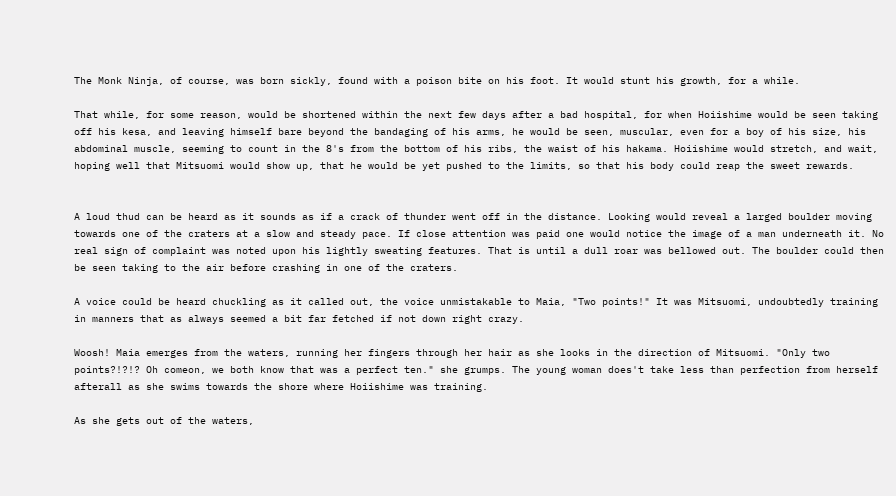The Monk Ninja, of course, was born sickly, found with a poison bite on his foot. It would stunt his growth, for a while.

That while, for some reason, would be shortened within the next few days after a bad hospital, for when Hoiishime would be seen taking off his kesa, and leaving himself bare beyond the bandaging of his arms, he would be seen, muscular, even for a boy of his size, his abdominal muscle, seeming to count in the 8's from the bottom of his ribs, the waist of his hakama. Hoiishime would stretch, and wait, hoping well that Mitsuomi would show up, that he would be yet pushed to the limits, so that his body could reap the sweet rewards.


A loud thud can be heard as it sounds as if a crack of thunder went off in the distance. Looking would reveal a larged boulder moving towards one of the craters at a slow and steady pace. If close attention was paid one would notice the image of a man underneath it. No real sign of complaint was noted upon his lightly sweating features. That is until a dull roar was bellowed out. The boulder could then be seen taking to the air before crashing in one of the craters.

A voice could be heard chuckling as it called out, the voice unmistakable to Maia, "Two points!" It was Mitsuomi, undoubtedly training in manners that as always seemed a bit far fetched if not down right crazy.

Woosh! Maia emerges from the waters, running her fingers through her hair as she looks in the direction of Mitsuomi. "Only two points?!?!? Oh comeon, we both know that was a perfect ten." she grumps. The young woman does't take less than perfection from herself afterall as she swims towards the shore where Hoiishime was training.

As she gets out of the waters,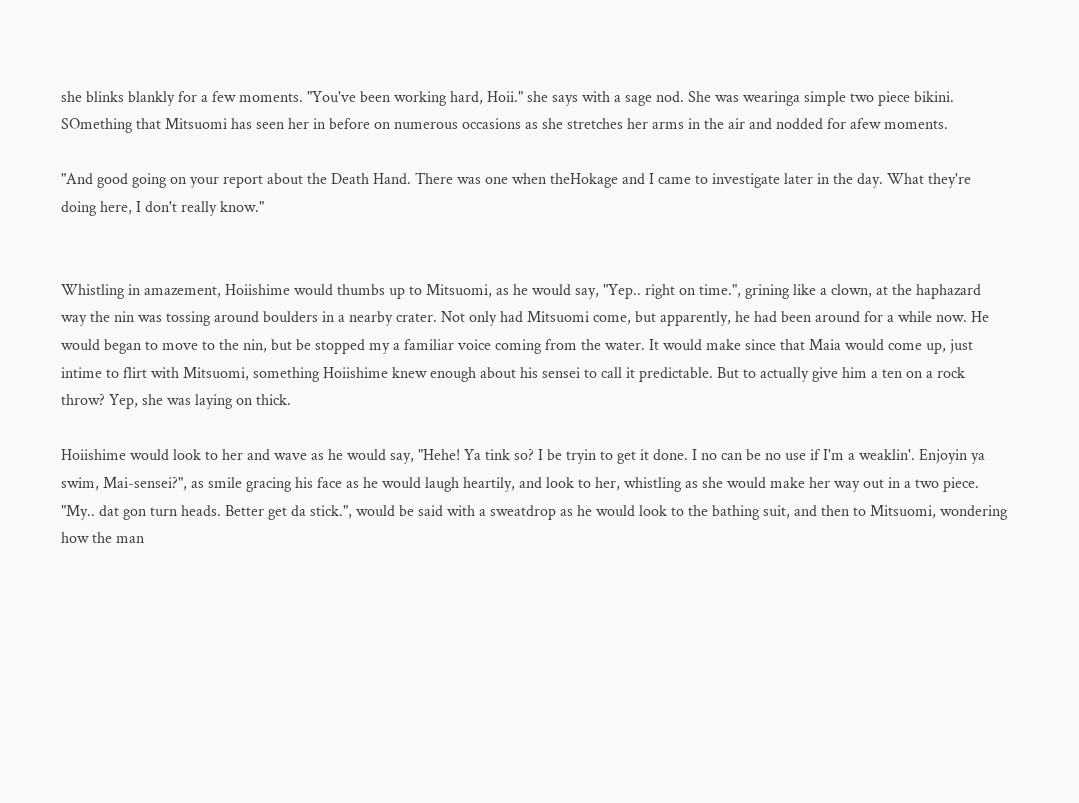she blinks blankly for a few moments. "You've been working hard, Hoii." she says with a sage nod. She was wearinga simple two piece bikini. SOmething that Mitsuomi has seen her in before on numerous occasions as she stretches her arms in the air and nodded for afew moments.

"And good going on your report about the Death Hand. There was one when theHokage and I came to investigate later in the day. What they're doing here, I don't really know."


Whistling in amazement, Hoiishime would thumbs up to Mitsuomi, as he would say, "Yep.. right on time.", grining like a clown, at the haphazard way the nin was tossing around boulders in a nearby crater. Not only had Mitsuomi come, but apparently, he had been around for a while now. He would began to move to the nin, but be stopped my a familiar voice coming from the water. It would make since that Maia would come up, just intime to flirt with Mitsuomi, something Hoiishime knew enough about his sensei to call it predictable. But to actually give him a ten on a rock throw? Yep, she was laying on thick.

Hoiishime would look to her and wave as he would say, "Hehe! Ya tink so? I be tryin to get it done. I no can be no use if I'm a weaklin'. Enjoyin ya swim, Mai-sensei?", as smile gracing his face as he would laugh heartily, and look to her, whistling as she would make her way out in a two piece. "My.. dat gon turn heads. Better get da stick.", would be said with a sweatdrop as he would look to the bathing suit, and then to Mitsuomi, wondering how the man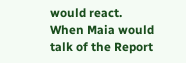would react. When Maia would talk of the Report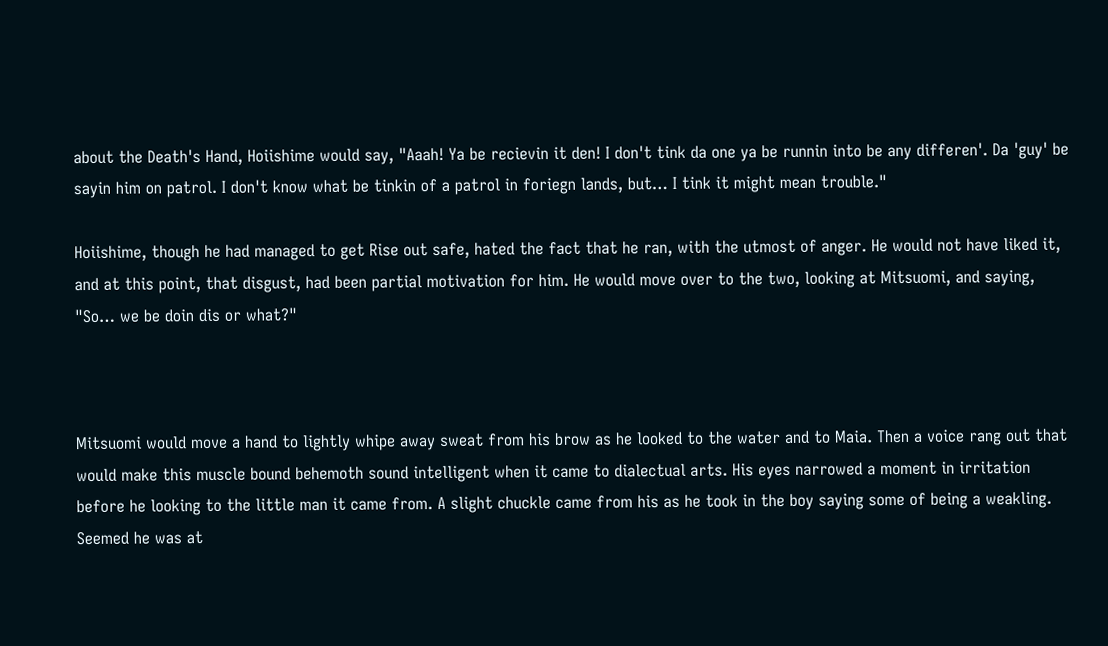about the Death's Hand, Hoiishime would say, "Aaah! Ya be recievin it den! I don't tink da one ya be runnin into be any differen'. Da 'guy' be sayin him on patrol. I don't know what be tinkin of a patrol in foriegn lands, but… I tink it might mean trouble."

Hoiishime, though he had managed to get Rise out safe, hated the fact that he ran, with the utmost of anger. He would not have liked it, and at this point, that disgust, had been partial motivation for him. He would move over to the two, looking at Mitsuomi, and saying, "So… we be doin dis or what?"



Mitsuomi would move a hand to lightly whipe away sweat from his brow as he looked to the water and to Maia. Then a voice rang out that would make this muscle bound behemoth sound intelligent when it came to dialectual arts. His eyes narrowed a moment in irritation before he looking to the little man it came from. A slight chuckle came from his as he took in the boy saying some of being a weakling. Seemed he was at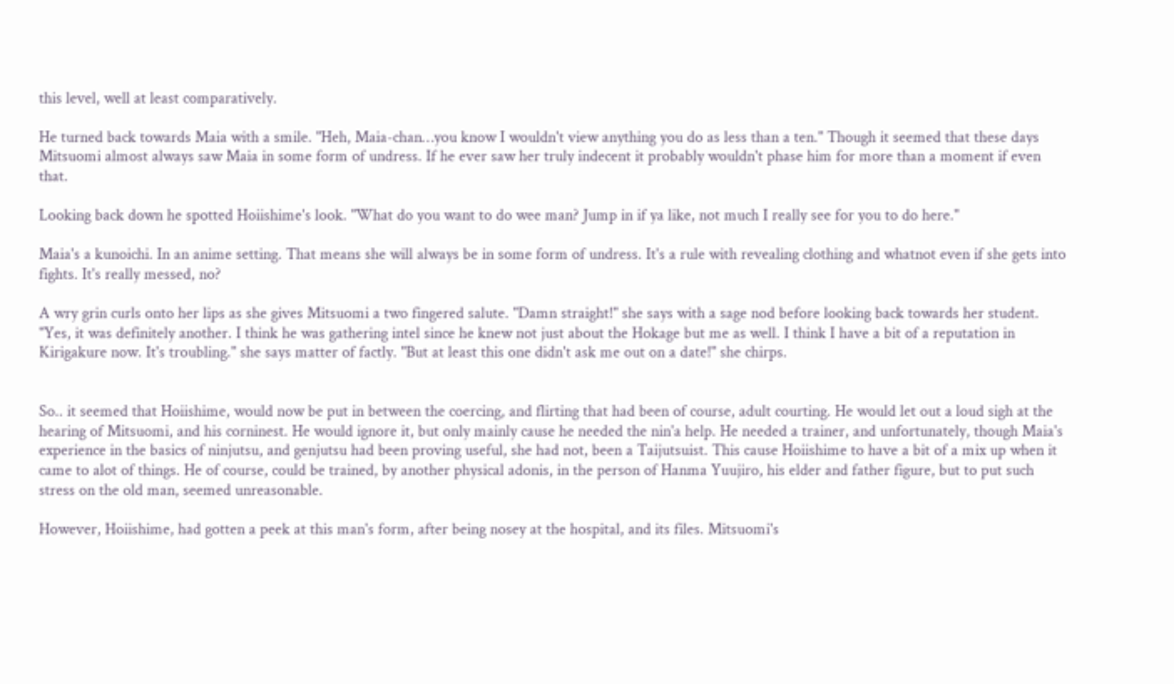this level, well at least comparatively.

He turned back towards Maia with a smile. "Heh, Maia-chan…you know I wouldn't view anything you do as less than a ten." Though it seemed that these days Mitsuomi almost always saw Maia in some form of undress. If he ever saw her truly indecent it probably wouldn't phase him for more than a moment if even that.

Looking back down he spotted Hoiishime's look. "What do you want to do wee man? Jump in if ya like, not much I really see for you to do here."

Maia's a kunoichi. In an anime setting. That means she will always be in some form of undress. It's a rule with revealing clothing and whatnot even if she gets into fights. It's really messed, no?

A wry grin curls onto her lips as she gives Mitsuomi a two fingered salute. "Damn straight!" she says with a sage nod before looking back towards her student. "Yes, it was definitely another. I think he was gathering intel since he knew not just about the Hokage but me as well. I think I have a bit of a reputation in Kirigakure now. It's troubling." she says matter of factly. "But at least this one didn't ask me out on a date!" she chirps.


So.. it seemed that Hoiishime, would now be put in between the coercing, and flirting that had been of course, adult courting. He would let out a loud sigh at the hearing of Mitsuomi, and his corninest. He would ignore it, but only mainly cause he needed the nin'a help. He needed a trainer, and unfortunately, though Maia's experience in the basics of ninjutsu, and genjutsu had been proving useful, she had not, been a Taijutsuist. This cause Hoiishime to have a bit of a mix up when it came to alot of things. He of course, could be trained, by another physical adonis, in the person of Hanma Yuujiro, his elder and father figure, but to put such stress on the old man, seemed unreasonable.

However, Hoiishime, had gotten a peek at this man's form, after being nosey at the hospital, and its files. Mitsuomi's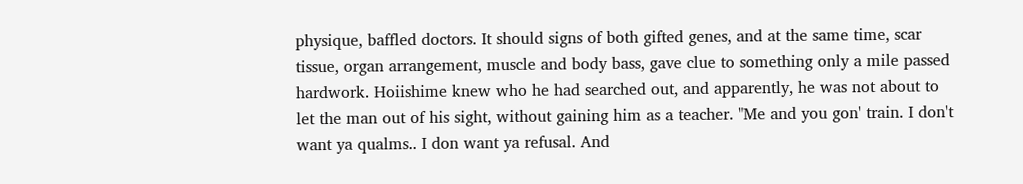physique, baffled doctors. It should signs of both gifted genes, and at the same time, scar tissue, organ arrangement, muscle and body bass, gave clue to something only a mile passed hardwork. Hoiishime knew who he had searched out, and apparently, he was not about to let the man out of his sight, without gaining him as a teacher. "Me and you gon' train. I don't want ya qualms.. I don want ya refusal. And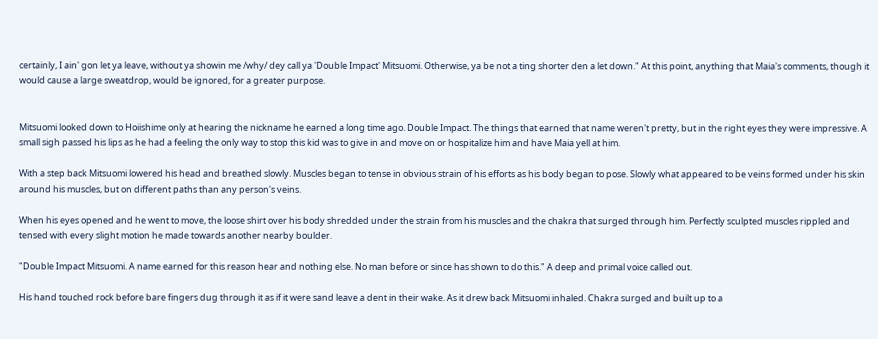certainly, I ain' gon let ya leave, without ya showin me /why/ dey call ya 'Double Impact' Mitsuomi. Otherwise, ya be not a ting shorter den a let down." At this point, anything that Maia's comments, though it would cause a large sweatdrop, would be ignored, for a greater purpose.


Mitsuomi looked down to Hoiishime only at hearing the nickname he earned a long time ago. Double Impact. The things that earned that name weren't pretty, but in the right eyes they were impressive. A small sigh passed his lips as he had a feeling the only way to stop this kid was to give in and move on or hospitalize him and have Maia yell at him.

With a step back Mitsuomi lowered his head and breathed slowly. Muscles began to tense in obvious strain of his efforts as his body began to pose. Slowly what appeared to be veins formed under his skin around his muscles, but on different paths than any person's veins.

When his eyes opened and he went to move, the loose shirt over his body shredded under the strain from his muscles and the chakra that surged through him. Perfectly sculpted muscles rippled and tensed with every slight motion he made towards another nearby boulder.

"Double Impact Mitsuomi. A name earned for this reason hear and nothing else. No man before or since has shown to do this." A deep and primal voice called out.

His hand touched rock before bare fingers dug through it as if it were sand leave a dent in their wake. As it drew back Mitsuomi inhaled. Chakra surged and built up to a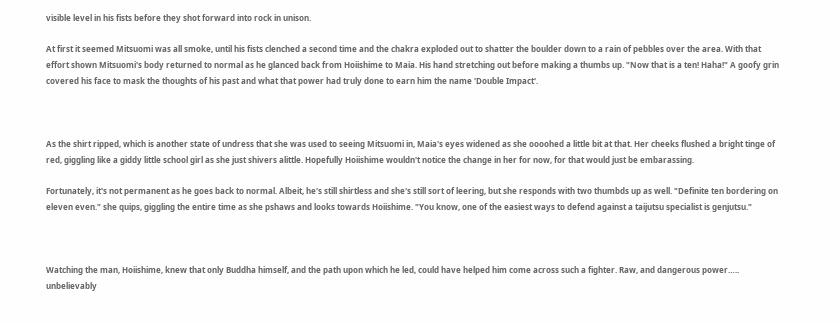visible level in his fists before they shot forward into rock in unison.

At first it seemed Mitsuomi was all smoke, until his fists clenched a second time and the chakra exploded out to shatter the boulder down to a rain of pebbles over the area. With that effort shown Mitsuomi's body returned to normal as he glanced back from Hoiishime to Maia. His hand stretching out before making a thumbs up. "Now that is a ten! Haha!" A goofy grin covered his face to mask the thoughts of his past and what that power had truly done to earn him the name 'Double Impact'.



As the shirt ripped, which is another state of undress that she was used to seeing Mitsuomi in, Maia's eyes widened as she oooohed a little bit at that. Her cheeks flushed a bright tinge of red, giggling like a giddy little school girl as she just shivers alittle. Hopefully Hoiishime wouldn't notice the change in her for now, for that would just be embarassing.

Fortunately, it's not permanent as he goes back to normal. Albeit, he's still shirtless and she's still sort of leering, but she responds with two thumbds up as well. "Definite ten bordering on eleven even." she quips, giggling the entire time as she pshaws and looks towards Hoiishime. "You know, one of the easiest ways to defend against a taijutsu specialist is genjutsu."



Watching the man, Hoiishime, knew that only Buddha himself, and the path upon which he led, could have helped him come across such a fighter. Raw, and dangerous power….. unbelievably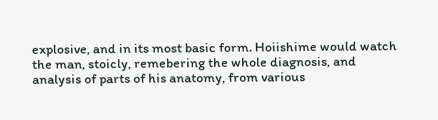explosive, and in its most basic form. Hoiishime would watch the man, stoicly, remebering the whole diagnosis, and analysis of parts of his anatomy, from various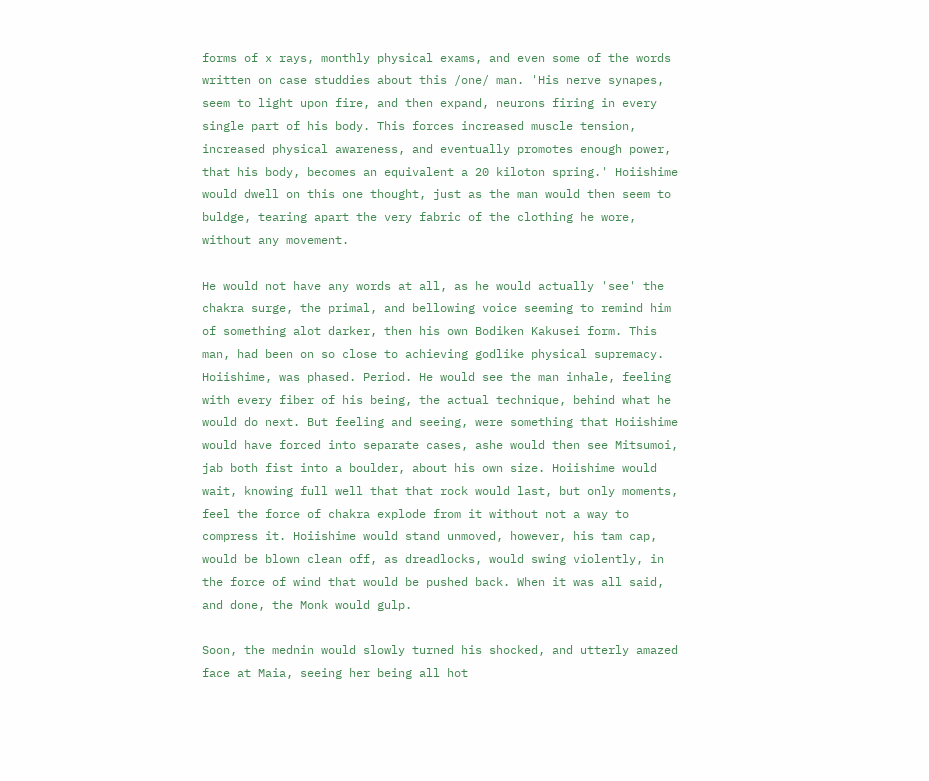forms of x rays, monthly physical exams, and even some of the words written on case studdies about this /one/ man. 'His nerve synapes, seem to light upon fire, and then expand, neurons firing in every single part of his body. This forces increased muscle tension, increased physical awareness, and eventually promotes enough power, that his body, becomes an equivalent a 20 kiloton spring.' Hoiishime would dwell on this one thought, just as the man would then seem to buldge, tearing apart the very fabric of the clothing he wore, without any movement.

He would not have any words at all, as he would actually 'see' the chakra surge, the primal, and bellowing voice seeming to remind him of something alot darker, then his own Bodiken Kakusei form. This man, had been on so close to achieving godlike physical supremacy. Hoiishime, was phased. Period. He would see the man inhale, feeling with every fiber of his being, the actual technique, behind what he would do next. But feeling and seeing, were something that Hoiishime would have forced into separate cases, ashe would then see Mitsumoi, jab both fist into a boulder, about his own size. Hoiishime would wait, knowing full well that that rock would last, but only moments, feel the force of chakra explode from it without not a way to compress it. Hoiishime would stand unmoved, however, his tam cap, would be blown clean off, as dreadlocks, would swing violently, in the force of wind that would be pushed back. When it was all said, and done, the Monk would gulp.

Soon, the mednin would slowly turned his shocked, and utterly amazed face at Maia, seeing her being all hot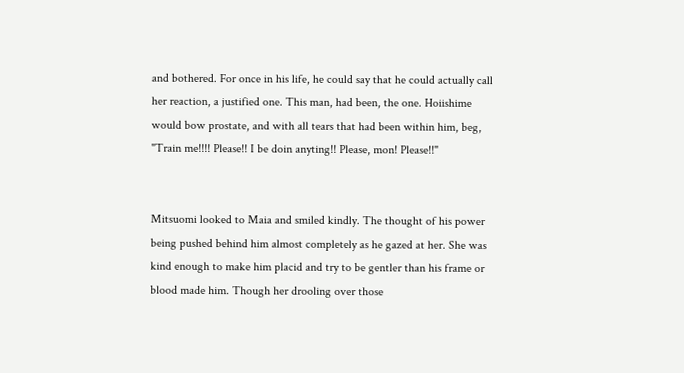and bothered. For once in his life, he could say that he could actually call her reaction, a justified one. This man, had been, the one. Hoiishime would bow prostate, and with all tears that had been within him, beg, "Train me!!!! Please!! I be doin anyting!! Please, mon! Please!!"


Mitsuomi looked to Maia and smiled kindly. The thought of his power being pushed behind him almost completely as he gazed at her. She was kind enough to make him placid and try to be gentler than his frame or blood made him. Though her drooling over those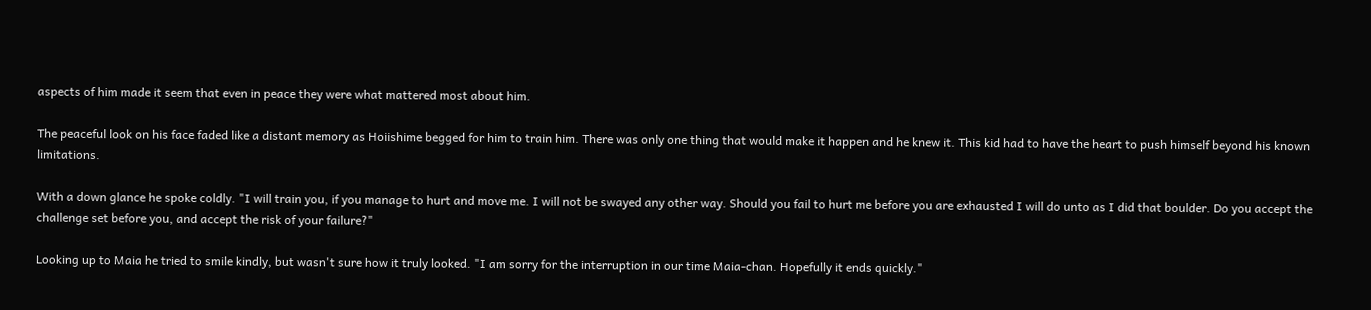aspects of him made it seem that even in peace they were what mattered most about him.

The peaceful look on his face faded like a distant memory as Hoiishime begged for him to train him. There was only one thing that would make it happen and he knew it. This kid had to have the heart to push himself beyond his known limitations.

With a down glance he spoke coldly. "I will train you, if you manage to hurt and move me. I will not be swayed any other way. Should you fail to hurt me before you are exhausted I will do unto as I did that boulder. Do you accept the challenge set before you, and accept the risk of your failure?"

Looking up to Maia he tried to smile kindly, but wasn't sure how it truly looked. "I am sorry for the interruption in our time Maia-chan. Hopefully it ends quickly."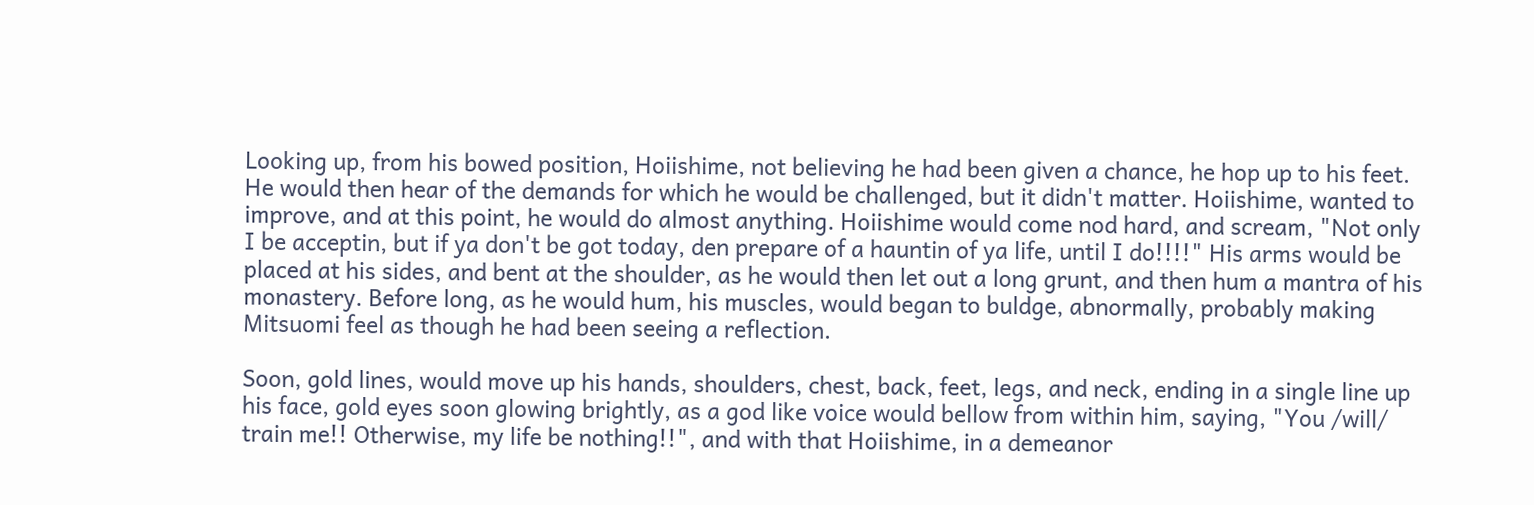Looking up, from his bowed position, Hoiishime, not believing he had been given a chance, he hop up to his feet. He would then hear of the demands for which he would be challenged, but it didn't matter. Hoiishime, wanted to improve, and at this point, he would do almost anything. Hoiishime would come nod hard, and scream, "Not only I be acceptin, but if ya don't be got today, den prepare of a hauntin of ya life, until I do!!!!" His arms would be placed at his sides, and bent at the shoulder, as he would then let out a long grunt, and then hum a mantra of his monastery. Before long, as he would hum, his muscles, would began to buldge, abnormally, probably making Mitsuomi feel as though he had been seeing a reflection.

Soon, gold lines, would move up his hands, shoulders, chest, back, feet, legs, and neck, ending in a single line up his face, gold eyes soon glowing brightly, as a god like voice would bellow from within him, saying, "You /will/ train me!! Otherwise, my life be nothing!!", and with that Hoiishime, in a demeanor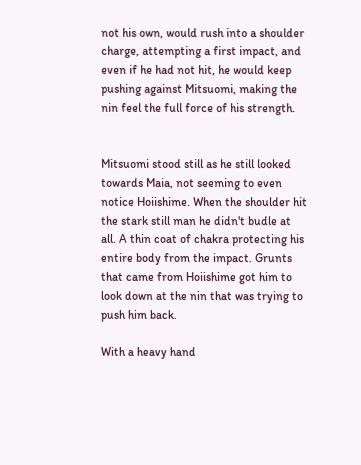not his own, would rush into a shoulder charge, attempting a first impact, and even if he had not hit, he would keep pushing against Mitsuomi, making the nin feel the full force of his strength.


Mitsuomi stood still as he still looked towards Maia, not seeming to even notice Hoiishime. When the shoulder hit the stark still man he didn't budle at all. A thin coat of chakra protecting his entire body from the impact. Grunts that came from Hoiishime got him to look down at the nin that was trying to push him back.

With a heavy hand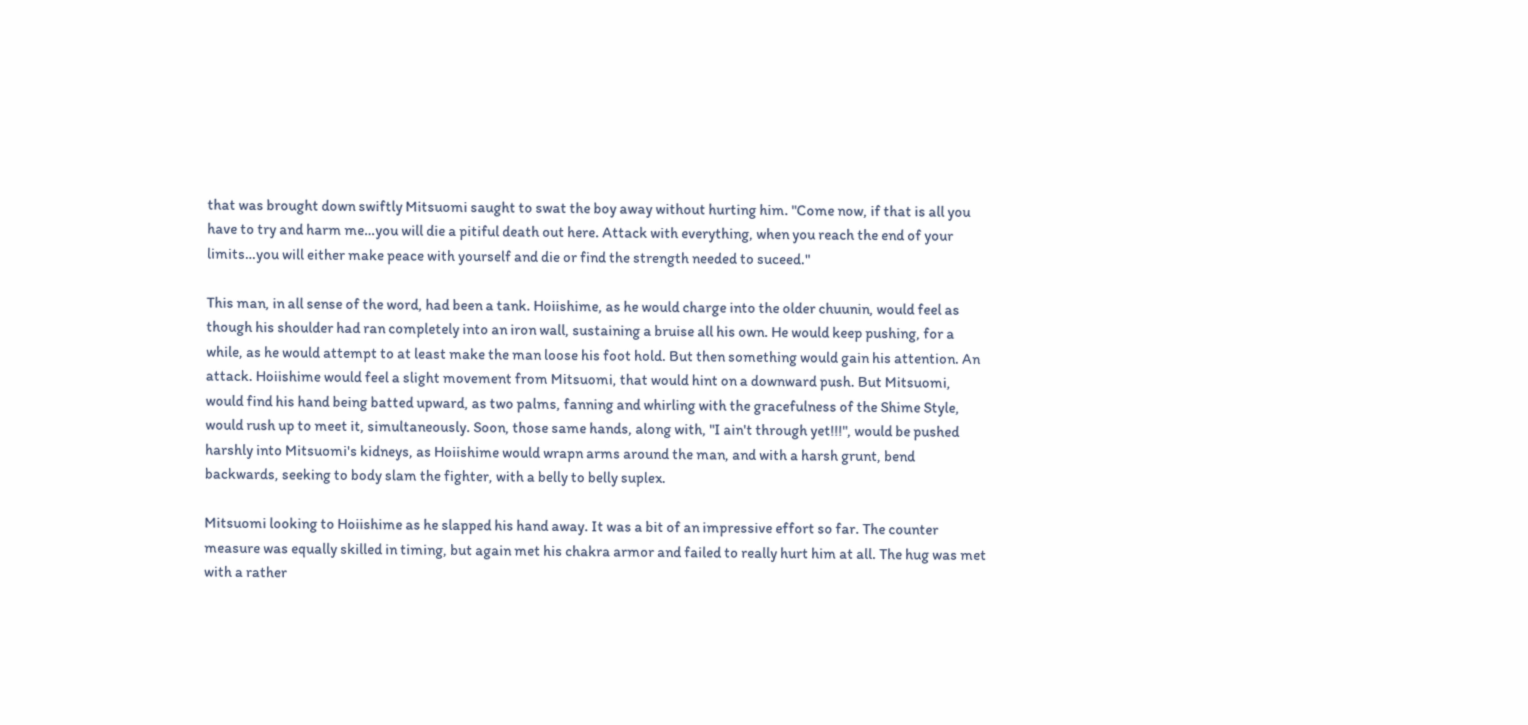that was brought down swiftly Mitsuomi saught to swat the boy away without hurting him. "Come now, if that is all you have to try and harm me…you will die a pitiful death out here. Attack with everything, when you reach the end of your limits…you will either make peace with yourself and die or find the strength needed to suceed."

This man, in all sense of the word, had been a tank. Hoiishime, as he would charge into the older chuunin, would feel as though his shoulder had ran completely into an iron wall, sustaining a bruise all his own. He would keep pushing, for a while, as he would attempt to at least make the man loose his foot hold. But then something would gain his attention. An attack. Hoiishime would feel a slight movement from Mitsuomi, that would hint on a downward push. But Mitsuomi, would find his hand being batted upward, as two palms, fanning and whirling with the gracefulness of the Shime Style, would rush up to meet it, simultaneously. Soon, those same hands, along with, "I ain't through yet!!!", would be pushed harshly into Mitsuomi's kidneys, as Hoiishime would wrapn arms around the man, and with a harsh grunt, bend backwards, seeking to body slam the fighter, with a belly to belly suplex.

Mitsuomi looking to Hoiishime as he slapped his hand away. It was a bit of an impressive effort so far. The counter measure was equally skilled in timing, but again met his chakra armor and failed to really hurt him at all. The hug was met with a rather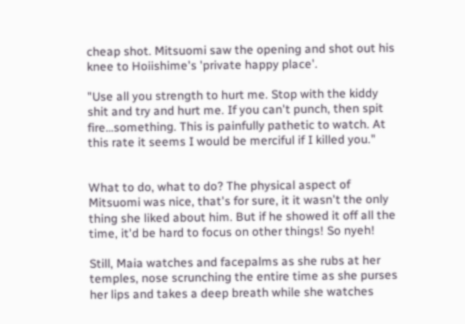cheap shot. Mitsuomi saw the opening and shot out his knee to Hoiishime's 'private happy place'.

"Use all you strength to hurt me. Stop with the kiddy shit and try and hurt me. If you can't punch, then spit fire…something. This is painfully pathetic to watch. At this rate it seems I would be merciful if I killed you."


What to do, what to do? The physical aspect of Mitsuomi was nice, that's for sure, it it wasn't the only thing she liked about him. But if he showed it off all the time, it'd be hard to focus on other things! So nyeh!

Still, Maia watches and facepalms as she rubs at her temples, nose scrunching the entire time as she purses her lips and takes a deep breath while she watches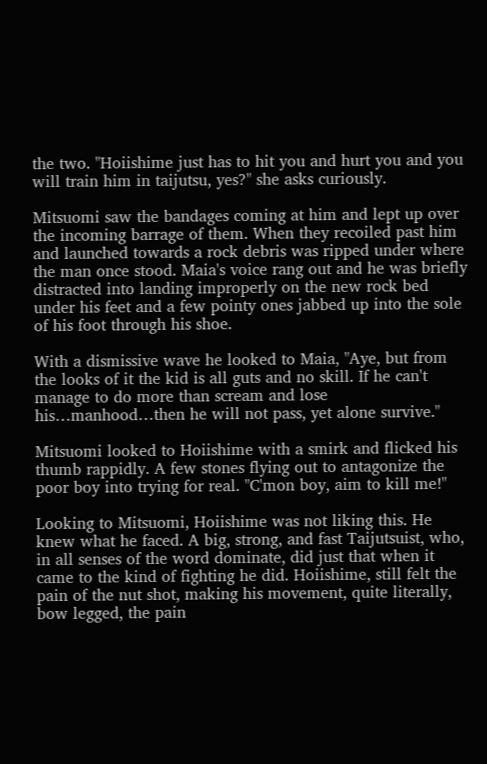the two. "Hoiishime just has to hit you and hurt you and you will train him in taijutsu, yes?" she asks curiously.

Mitsuomi saw the bandages coming at him and lept up over the incoming barrage of them. When they recoiled past him and launched towards a rock debris was ripped under where the man once stood. Maia's voice rang out and he was briefly distracted into landing improperly on the new rock bed under his feet and a few pointy ones jabbed up into the sole of his foot through his shoe.

With a dismissive wave he looked to Maia, "Aye, but from the looks of it the kid is all guts and no skill. If he can't manage to do more than scream and lose his…manhood…then he will not pass, yet alone survive."

Mitsuomi looked to Hoiishime with a smirk and flicked his thumb rappidly. A few stones flying out to antagonize the poor boy into trying for real. "C'mon boy, aim to kill me!"

Looking to Mitsuomi, Hoiishime was not liking this. He knew what he faced. A big, strong, and fast Taijutsuist, who, in all senses of the word dominate, did just that when it came to the kind of fighting he did. Hoiishime, still felt the pain of the nut shot, making his movement, quite literally, bow legged, the pain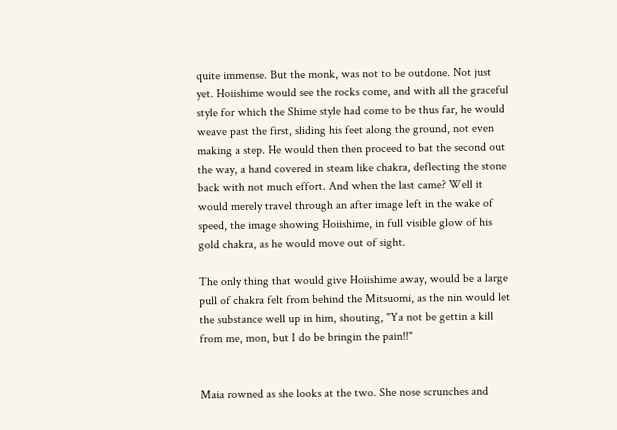quite immense. But the monk, was not to be outdone. Not just yet. Hoiishime would see the rocks come, and with all the graceful style for which the Shime style had come to be thus far, he would weave past the first, sliding his feet along the ground, not even making a step. He would then then proceed to bat the second out the way, a hand covered in steam like chakra, deflecting the stone back with not much effort. And when the last came? Well it would merely travel through an after image left in the wake of speed, the image showing Hoiishime, in full visible glow of his gold chakra, as he would move out of sight.

The only thing that would give Hoiishime away, would be a large pull of chakra felt from behind the Mitsuomi, as the nin would let the substance well up in him, shouting, "Ya not be gettin a kill from me, mon, but I do be bringin the pain!!"


Maia rowned as she looks at the two. She nose scrunches and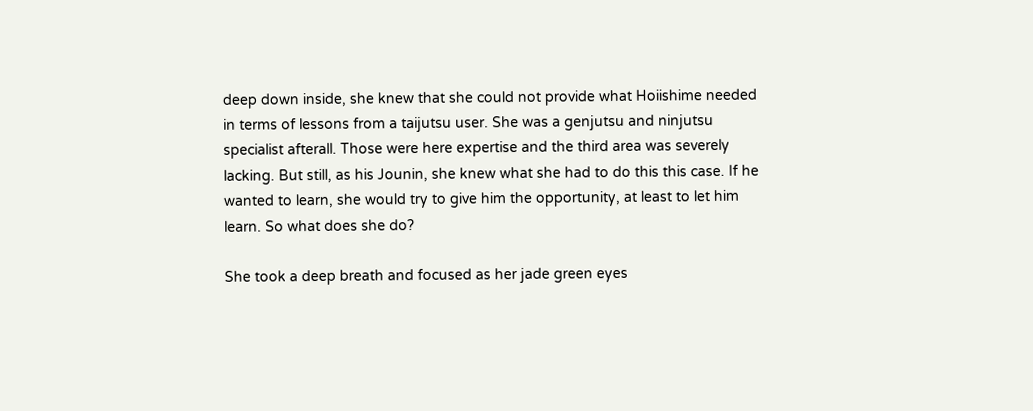deep down inside, she knew that she could not provide what Hoiishime needed in terms of lessons from a taijutsu user. She was a genjutsu and ninjutsu specialist afterall. Those were here expertise and the third area was severely lacking. But still, as his Jounin, she knew what she had to do this this case. If he wanted to learn, she would try to give him the opportunity, at least to let him learn. So what does she do?

She took a deep breath and focused as her jade green eyes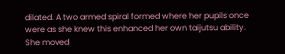dilated. A two armed spiral formed where her pupils once were as she knew this enhanced her own taijutsu ability. She moved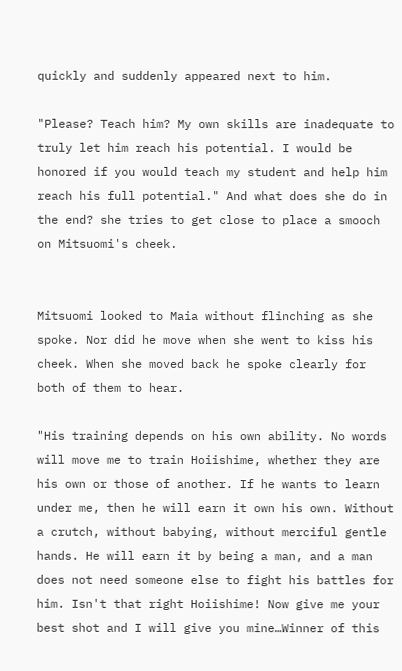quickly and suddenly appeared next to him.

"Please? Teach him? My own skills are inadequate to truly let him reach his potential. I would be honored if you would teach my student and help him reach his full potential." And what does she do in the end? she tries to get close to place a smooch on Mitsuomi's cheek.


Mitsuomi looked to Maia without flinching as she spoke. Nor did he move when she went to kiss his cheek. When she moved back he spoke clearly for both of them to hear.

"His training depends on his own ability. No words will move me to train Hoiishime, whether they are his own or those of another. If he wants to learn under me, then he will earn it own his own. Without a crutch, without babying, without merciful gentle hands. He will earn it by being a man, and a man does not need someone else to fight his battles for him. Isn't that right Hoiishime! Now give me your best shot and I will give you mine…Winner of this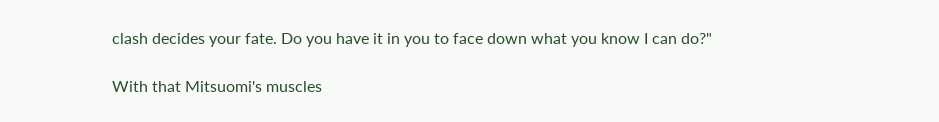clash decides your fate. Do you have it in you to face down what you know I can do?"

With that Mitsuomi's muscles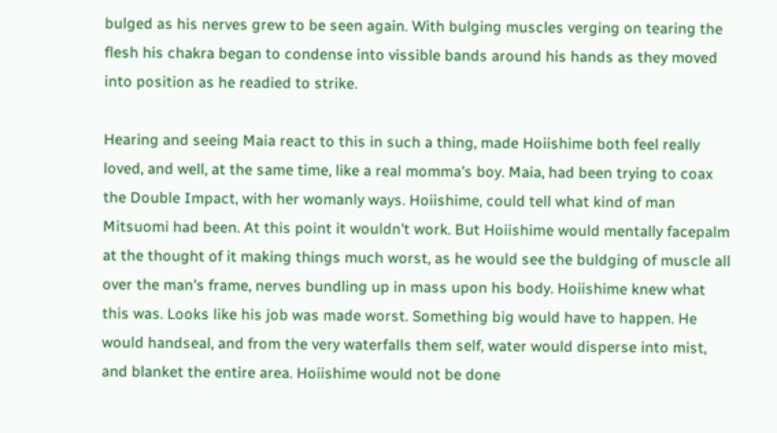bulged as his nerves grew to be seen again. With bulging muscles verging on tearing the flesh his chakra began to condense into vissible bands around his hands as they moved into position as he readied to strike.

Hearing and seeing Maia react to this in such a thing, made Hoiishime both feel really loved, and well, at the same time, like a real momma's boy. Maia, had been trying to coax the Double Impact, with her womanly ways. Hoiishime, could tell what kind of man Mitsuomi had been. At this point it wouldn't work. But Hoiishime would mentally facepalm at the thought of it making things much worst, as he would see the buldging of muscle all over the man's frame, nerves bundling up in mass upon his body. Hoiishime knew what this was. Looks like his job was made worst. Something big would have to happen. He would handseal, and from the very waterfalls them self, water would disperse into mist, and blanket the entire area. Hoiishime would not be done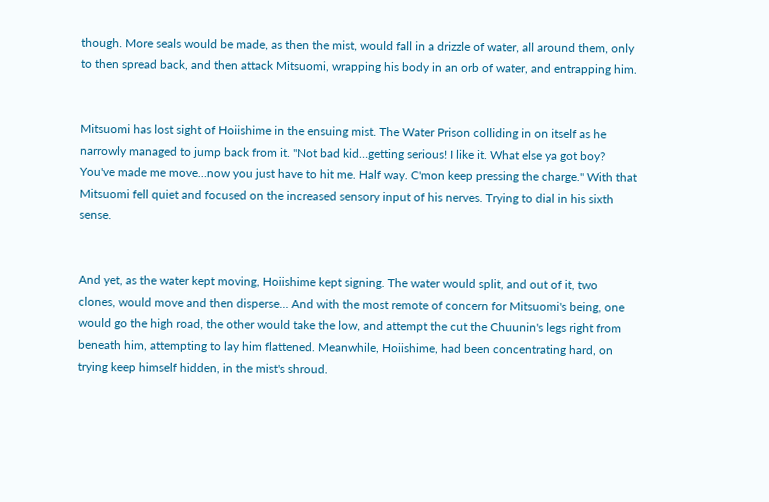though. More seals would be made, as then the mist, would fall in a drizzle of water, all around them, only to then spread back, and then attack Mitsuomi, wrapping his body in an orb of water, and entrapping him.


Mitsuomi has lost sight of Hoiishime in the ensuing mist. The Water Prison colliding in on itself as he narrowly managed to jump back from it. "Not bad kid…getting serious! I like it. What else ya got boy? You've made me move…now you just have to hit me. Half way. C'mon keep pressing the charge." With that Mitsuomi fell quiet and focused on the increased sensory input of his nerves. Trying to dial in his sixth sense.


And yet, as the water kept moving, Hoiishime kept signing. The water would split, and out of it, two clones, would move and then disperse… And with the most remote of concern for Mitsuomi's being, one would go the high road, the other would take the low, and attempt the cut the Chuunin's legs right from beneath him, attempting to lay him flattened. Meanwhile, Hoiishime, had been concentrating hard, on trying keep himself hidden, in the mist's shroud.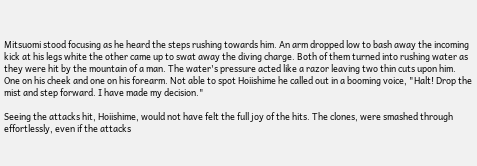Mitsuomi stood focusing as he heard the steps rushing towards him. An arm dropped low to bash away the incoming kick at his legs white the other came up to swat away the diving charge. Both of them turned into rushing water as they were hit by the mountain of a man. The water's pressure acted like a razor leaving two thin cuts upon him. One on his cheek and one on his forearm. Not able to spot Hoiishime he called out in a booming voice, "Halt! Drop the mist and step forward. I have made my decision."

Seeing the attacks hit, Hoiishime, would not have felt the full joy of the hits. The clones, were smashed through effortlessly, even if the attacks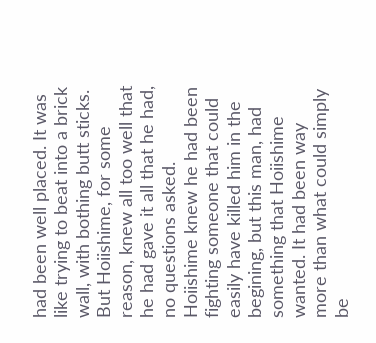had been well placed. It was like trying to beat into a brick wall, with bothing butt sticks. But Hoiishime, for some reason, knew all too well that he had gave it all that he had, no questions asked. Hoiishime knew he had been fighting someone that could easily have killed him in the begining, but this man, had something that Hoiishime wanted. It had been way more than what could simply be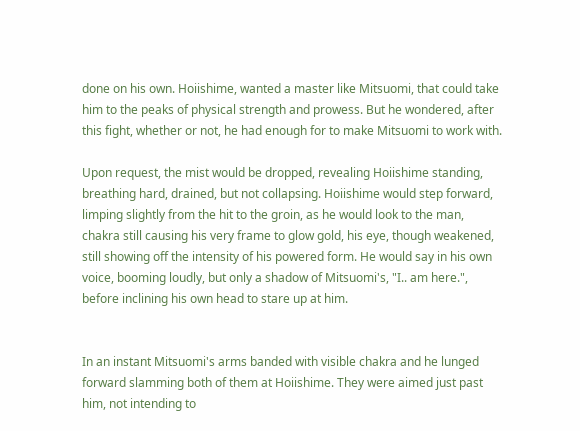done on his own. Hoiishime, wanted a master like Mitsuomi, that could take him to the peaks of physical strength and prowess. But he wondered, after this fight, whether or not, he had enough for to make Mitsuomi to work with.

Upon request, the mist would be dropped, revealing Hoiishime standing, breathing hard, drained, but not collapsing. Hoiishime would step forward, limping slightly from the hit to the groin, as he would look to the man, chakra still causing his very frame to glow gold, his eye, though weakened, still showing off the intensity of his powered form. He would say in his own voice, booming loudly, but only a shadow of Mitsuomi's, "I.. am here.", before inclining his own head to stare up at him.


In an instant Mitsuomi's arms banded with visible chakra and he lunged forward slamming both of them at Hoiishime. They were aimed just past him, not intending to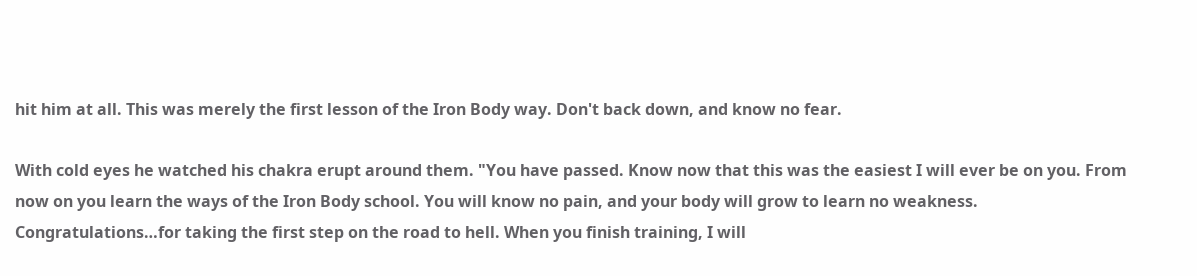hit him at all. This was merely the first lesson of the Iron Body way. Don't back down, and know no fear.

With cold eyes he watched his chakra erupt around them. "You have passed. Know now that this was the easiest I will ever be on you. From now on you learn the ways of the Iron Body school. You will know no pain, and your body will grow to learn no weakness. Congratulations…for taking the first step on the road to hell. When you finish training, I will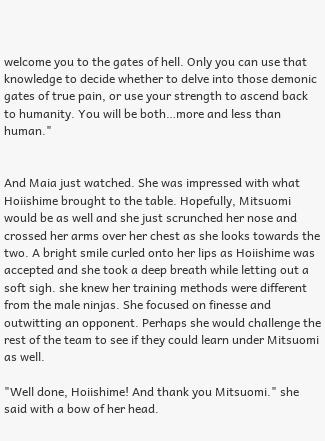welcome you to the gates of hell. Only you can use that knowledge to decide whether to delve into those demonic gates of true pain, or use your strength to ascend back to humanity. You will be both…more and less than human."


And Maia just watched. She was impressed with what Hoiishime brought to the table. Hopefully, Mitsuomi would be as well and she just scrunched her nose and crossed her arms over her chest as she looks towards the two. A bright smile curled onto her lips as Hoiishime was accepted and she took a deep breath while letting out a soft sigh. she knew her training methods were different from the male ninjas. She focused on finesse and outwitting an opponent. Perhaps she would challenge the rest of the team to see if they could learn under Mitsuomi as well.

"Well done, Hoiishime! And thank you Mitsuomi." she said with a bow of her head.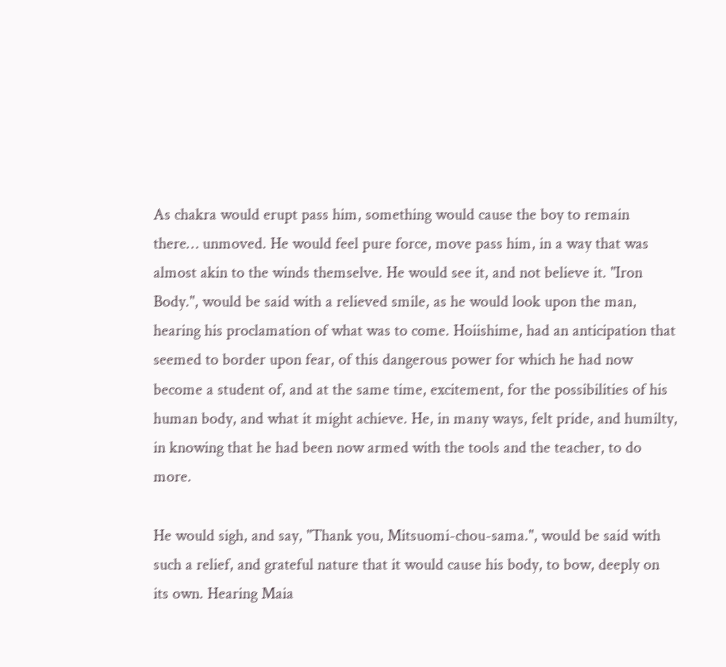As chakra would erupt pass him, something would cause the boy to remain there… unmoved. He would feel pure force, move pass him, in a way that was almost akin to the winds themselve. He would see it, and not believe it. "Iron Body.", would be said with a relieved smile, as he would look upon the man, hearing his proclamation of what was to come. Hoiishime, had an anticipation that seemed to border upon fear, of this dangerous power for which he had now become a student of, and at the same time, excitement, for the possibilities of his human body, and what it might achieve. He, in many ways, felt pride, and humilty, in knowing that he had been now armed with the tools and the teacher, to do more.

He would sigh, and say, "Thank you, Mitsuomi-chou-sama.", would be said with such a relief, and grateful nature that it would cause his body, to bow, deeply on its own. Hearing Maia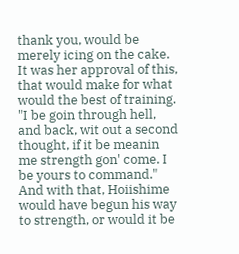thank you, would be merely icing on the cake. It was her approval of this, that would make for what would the best of training. "I be goin through hell, and back, wit out a second thought, if it be meanin me strength gon' come. I be yours to command." And with that, Hoiishime would have begun his way to strength, or would it be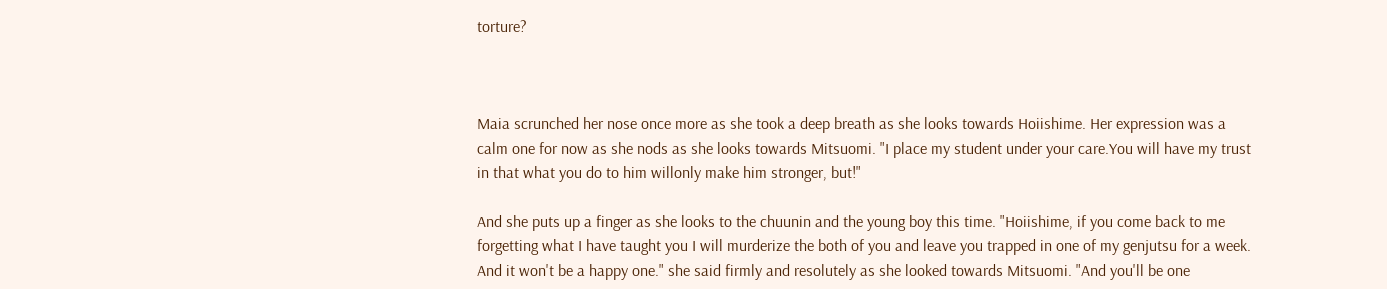torture?



Maia scrunched her nose once more as she took a deep breath as she looks towards Hoiishime. Her expression was a calm one for now as she nods as she looks towards Mitsuomi. "I place my student under your care.You will have my trust in that what you do to him willonly make him stronger, but!"

And she puts up a finger as she looks to the chuunin and the young boy this time. "Hoiishime, if you come back to me forgetting what I have taught you I will murderize the both of you and leave you trapped in one of my genjutsu for a week. And it won't be a happy one." she said firmly and resolutely as she looked towards Mitsuomi. "And you'll be one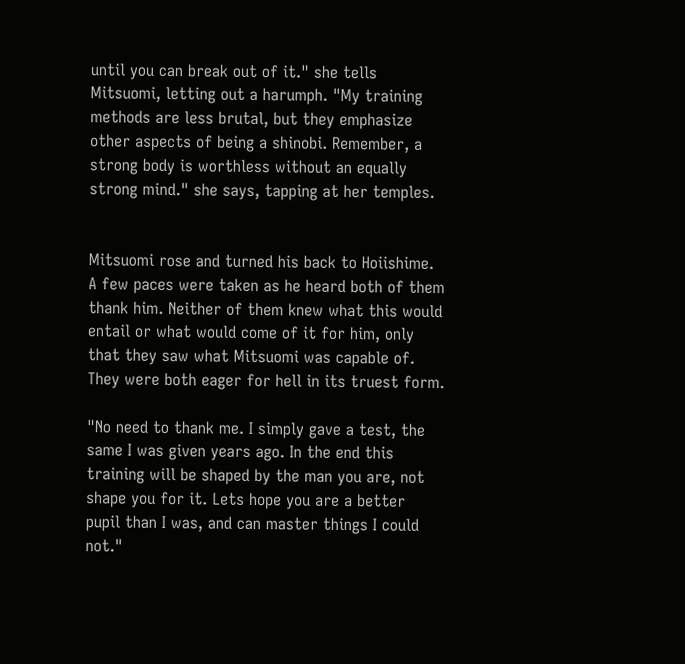until you can break out of it." she tells Mitsuomi, letting out a harumph. "My training methods are less brutal, but they emphasize other aspects of being a shinobi. Remember, a strong body is worthless without an equally strong mind." she says, tapping at her temples.


Mitsuomi rose and turned his back to Hoiishime. A few paces were taken as he heard both of them thank him. Neither of them knew what this would entail or what would come of it for him, only that they saw what Mitsuomi was capable of. They were both eager for hell in its truest form.

"No need to thank me. I simply gave a test, the same I was given years ago. In the end this training will be shaped by the man you are, not shape you for it. Lets hope you are a better pupil than I was, and can master things I could not."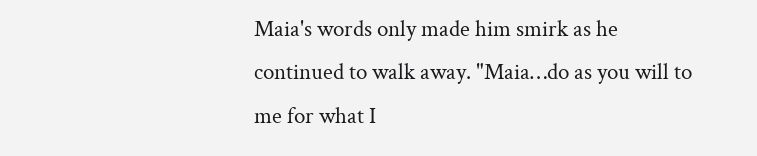Maia's words only made him smirk as he continued to walk away. "Maia…do as you will to me for what I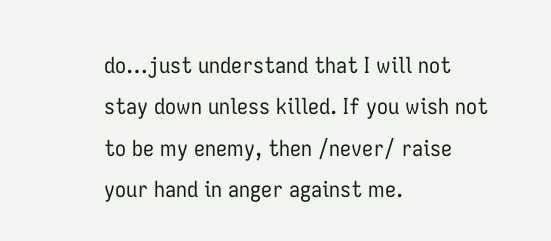do…just understand that I will not stay down unless killed. If you wish not to be my enemy, then /never/ raise your hand in anger against me.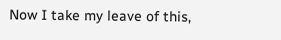Now I take my leave of this,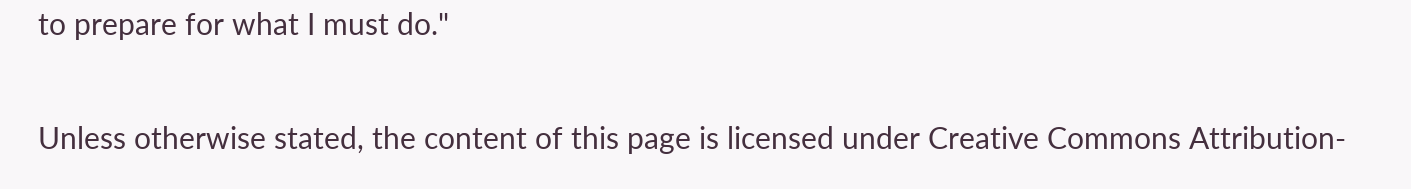to prepare for what I must do."

Unless otherwise stated, the content of this page is licensed under Creative Commons Attribution-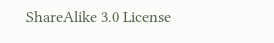ShareAlike 3.0 License